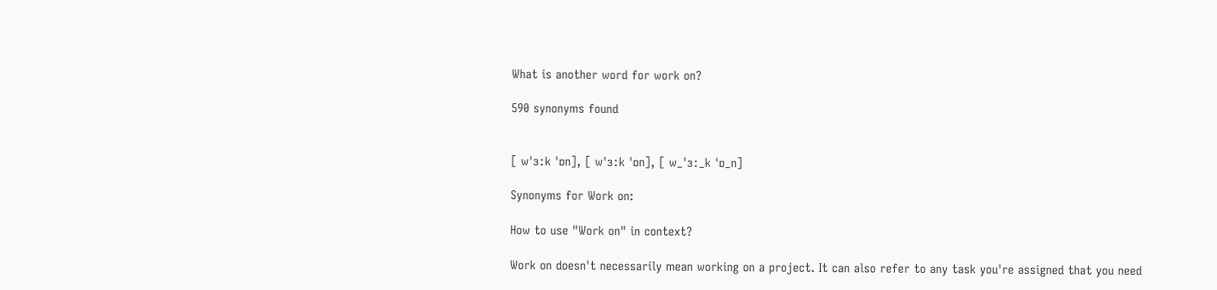What is another word for work on?

590 synonyms found


[ wˈɜːk ˈɒn], [ wˈɜːk ˈɒn], [ w_ˈɜː_k ˈɒ_n]

Synonyms for Work on:

How to use "Work on" in context?

Work on doesn't necessarily mean working on a project. It can also refer to any task you're assigned that you need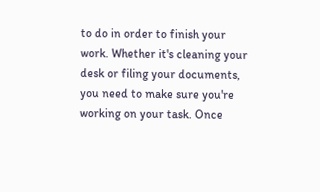to do in order to finish your work. Whether it's cleaning your desk or filing your documents, you need to make sure you're working on your task. Once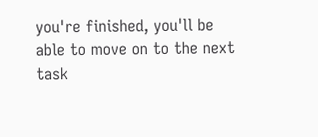you're finished, you'll be able to move on to the next task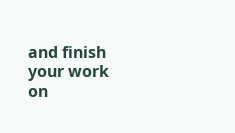and finish your work on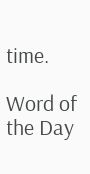time.

Word of the Day